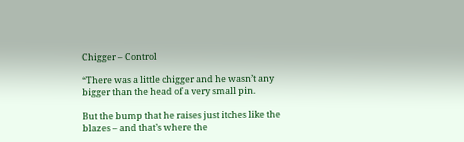Chigger – Control

“There was a little chigger and he wasn’t any bigger than the head of a very small pin.

But the bump that he raises just itches like the blazes – and that’s where the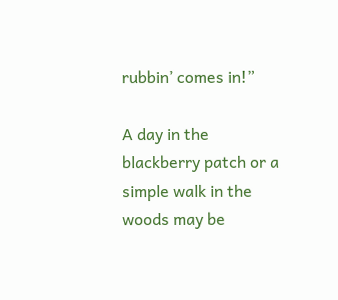rubbin’ comes in!”

A day in the blackberry patch or a simple walk in the woods may be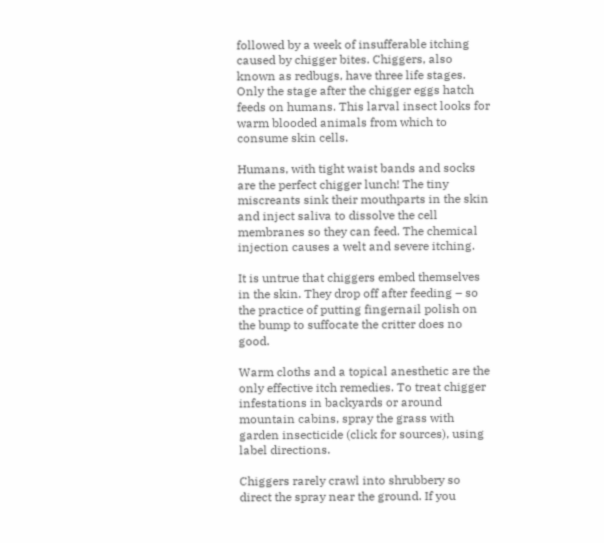followed by a week of insufferable itching caused by chigger bites. Chiggers, also known as redbugs, have three life stages. Only the stage after the chigger eggs hatch feeds on humans. This larval insect looks for warm blooded animals from which to consume skin cells.

Humans, with tight waist bands and socks are the perfect chigger lunch! The tiny miscreants sink their mouthparts in the skin and inject saliva to dissolve the cell membranes so they can feed. The chemical injection causes a welt and severe itching.

It is untrue that chiggers embed themselves in the skin. They drop off after feeding – so the practice of putting fingernail polish on the bump to suffocate the critter does no good.

Warm cloths and a topical anesthetic are the only effective itch remedies. To treat chigger infestations in backyards or around mountain cabins, spray the grass with garden insecticide (click for sources), using label directions.

Chiggers rarely crawl into shrubbery so direct the spray near the ground. If you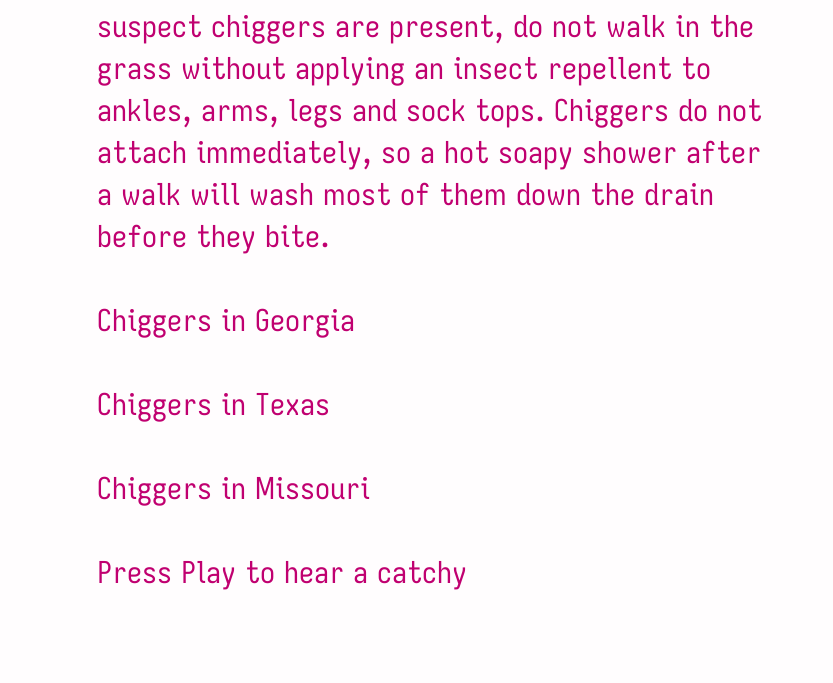suspect chiggers are present, do not walk in the grass without applying an insect repellent to ankles, arms, legs and sock tops. Chiggers do not attach immediately, so a hot soapy shower after a walk will wash most of them down the drain before they bite.

Chiggers in Georgia

Chiggers in Texas

Chiggers in Missouri

Press Play to hear a catchy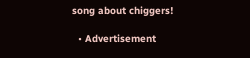song about chiggers!

  • Advertisement